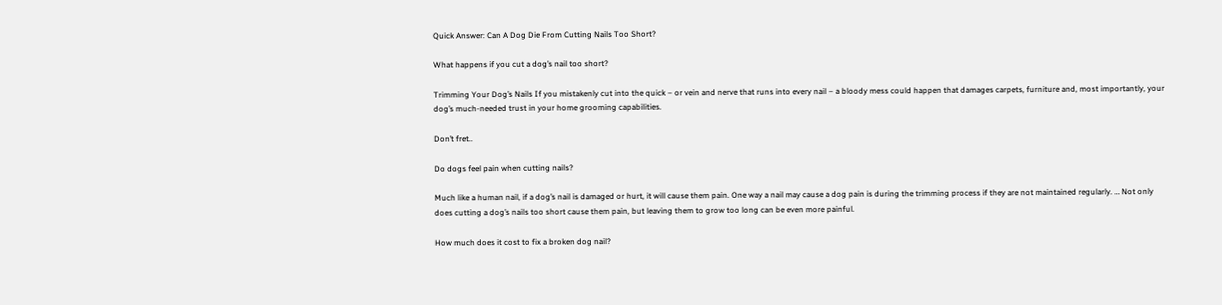Quick Answer: Can A Dog Die From Cutting Nails Too Short?

What happens if you cut a dog’s nail too short?

Trimming Your Dog’s Nails If you mistakenly cut into the quick – or vein and nerve that runs into every nail – a bloody mess could happen that damages carpets, furniture and, most importantly, your dog’s much-needed trust in your home grooming capabilities.

Don’t fret..

Do dogs feel pain when cutting nails?

Much like a human nail, if a dog’s nail is damaged or hurt, it will cause them pain. One way a nail may cause a dog pain is during the trimming process if they are not maintained regularly. … Not only does cutting a dog’s nails too short cause them pain, but leaving them to grow too long can be even more painful.

How much does it cost to fix a broken dog nail?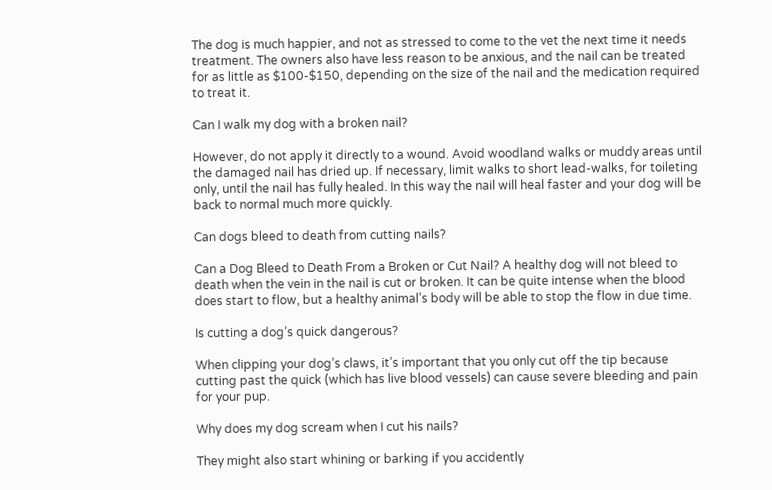The dog is much happier, and not as stressed to come to the vet the next time it needs treatment. The owners also have less reason to be anxious, and the nail can be treated for as little as $100-$150, depending on the size of the nail and the medication required to treat it.

Can I walk my dog with a broken nail?

However, do not apply it directly to a wound. Avoid woodland walks or muddy areas until the damaged nail has dried up. If necessary, limit walks to short lead-walks, for toileting only, until the nail has fully healed. In this way the nail will heal faster and your dog will be back to normal much more quickly.

Can dogs bleed to death from cutting nails?

Can a Dog Bleed to Death From a Broken or Cut Nail? A healthy dog will not bleed to death when the vein in the nail is cut or broken. It can be quite intense when the blood does start to flow, but a healthy animal’s body will be able to stop the flow in due time.

Is cutting a dog’s quick dangerous?

When clipping your dog’s claws, it’s important that you only cut off the tip because cutting past the quick (which has live blood vessels) can cause severe bleeding and pain for your pup.

Why does my dog scream when I cut his nails?

They might also start whining or barking if you accidently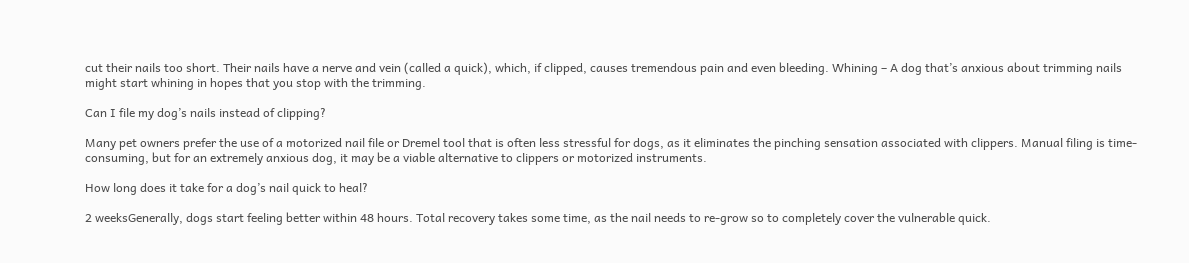cut their nails too short. Their nails have a nerve and vein (called a quick), which, if clipped, causes tremendous pain and even bleeding. Whining – A dog that’s anxious about trimming nails might start whining in hopes that you stop with the trimming.

Can I file my dog’s nails instead of clipping?

Many pet owners prefer the use of a motorized nail file or Dremel tool that is often less stressful for dogs, as it eliminates the pinching sensation associated with clippers. Manual filing is time-consuming, but for an extremely anxious dog, it may be a viable alternative to clippers or motorized instruments.

How long does it take for a dog’s nail quick to heal?

2 weeksGenerally, dogs start feeling better within 48 hours. Total recovery takes some time, as the nail needs to re-grow so to completely cover the vulnerable quick.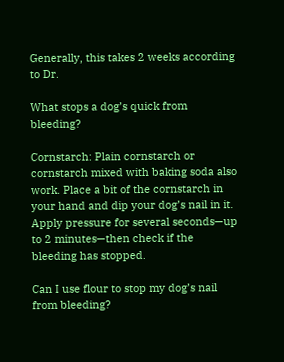Generally, this takes 2 weeks according to Dr.

What stops a dog’s quick from bleeding?

Cornstarch: Plain cornstarch or cornstarch mixed with baking soda also work. Place a bit of the cornstarch in your hand and dip your dog’s nail in it. Apply pressure for several seconds—up to 2 minutes—then check if the bleeding has stopped.

Can I use flour to stop my dog’s nail from bleeding?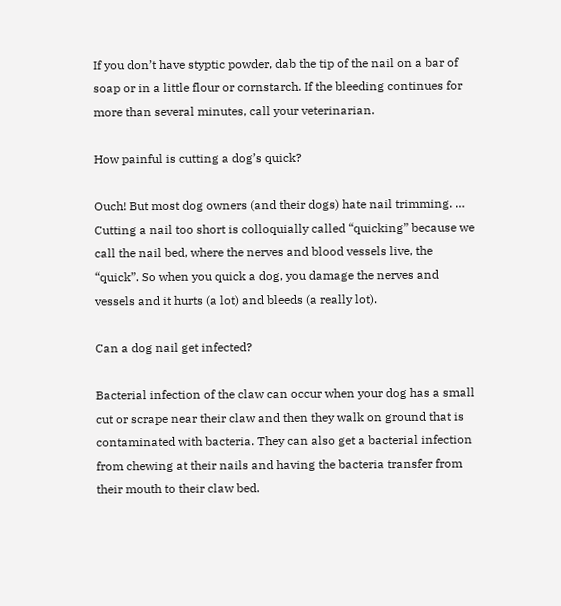If you don’t have styptic powder, dab the tip of the nail on a bar of soap or in a little flour or cornstarch. If the bleeding continues for more than several minutes, call your veterinarian.

How painful is cutting a dog’s quick?

Ouch! But most dog owners (and their dogs) hate nail trimming. … Cutting a nail too short is colloquially called “quicking” because we call the nail bed, where the nerves and blood vessels live, the “quick”. So when you quick a dog, you damage the nerves and vessels and it hurts (a lot) and bleeds (a really lot).

Can a dog nail get infected?

Bacterial infection of the claw can occur when your dog has a small cut or scrape near their claw and then they walk on ground that is contaminated with bacteria. They can also get a bacterial infection from chewing at their nails and having the bacteria transfer from their mouth to their claw bed.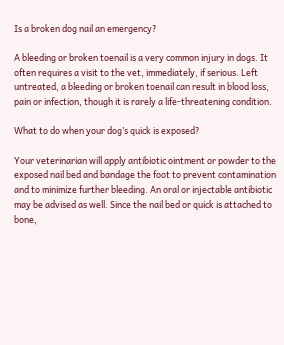Is a broken dog nail an emergency?

A bleeding or broken toenail is a very common injury in dogs. It often requires a visit to the vet, immediately, if serious. Left untreated, a bleeding or broken toenail can result in blood loss, pain or infection, though it is rarely a life-threatening condition.

What to do when your dog’s quick is exposed?

Your veterinarian will apply antibiotic ointment or powder to the exposed nail bed and bandage the foot to prevent contamination and to minimize further bleeding. An oral or injectable antibiotic may be advised as well. Since the nail bed or quick is attached to bone,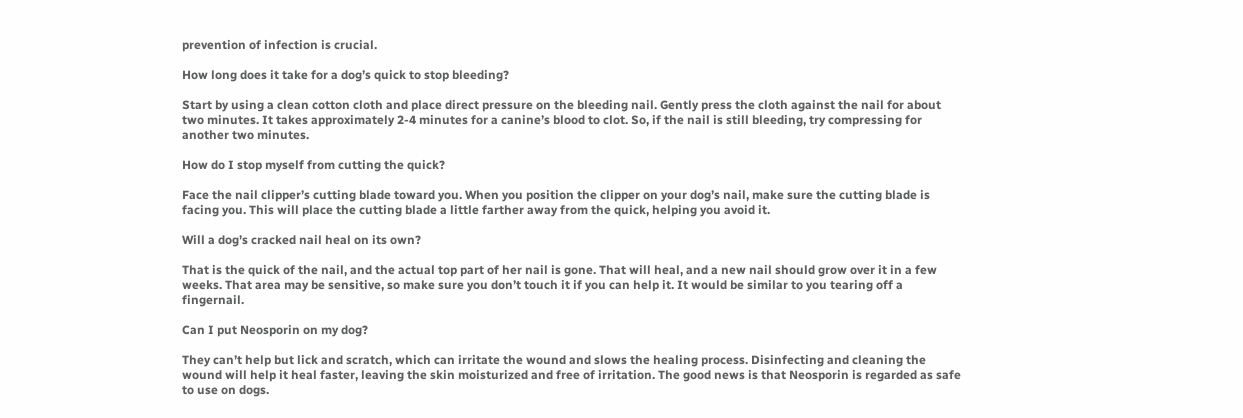prevention of infection is crucial.

How long does it take for a dog’s quick to stop bleeding?

Start by using a clean cotton cloth and place direct pressure on the bleeding nail. Gently press the cloth against the nail for about two minutes. It takes approximately 2-4 minutes for a canine’s blood to clot. So, if the nail is still bleeding, try compressing for another two minutes.

How do I stop myself from cutting the quick?

Face the nail clipper’s cutting blade toward you. When you position the clipper on your dog’s nail, make sure the cutting blade is facing you. This will place the cutting blade a little farther away from the quick, helping you avoid it.

Will a dog’s cracked nail heal on its own?

That is the quick of the nail, and the actual top part of her nail is gone. That will heal, and a new nail should grow over it in a few weeks. That area may be sensitive, so make sure you don’t touch it if you can help it. It would be similar to you tearing off a fingernail.

Can I put Neosporin on my dog?

They can’t help but lick and scratch, which can irritate the wound and slows the healing process. Disinfecting and cleaning the wound will help it heal faster, leaving the skin moisturized and free of irritation. The good news is that Neosporin is regarded as safe to use on dogs.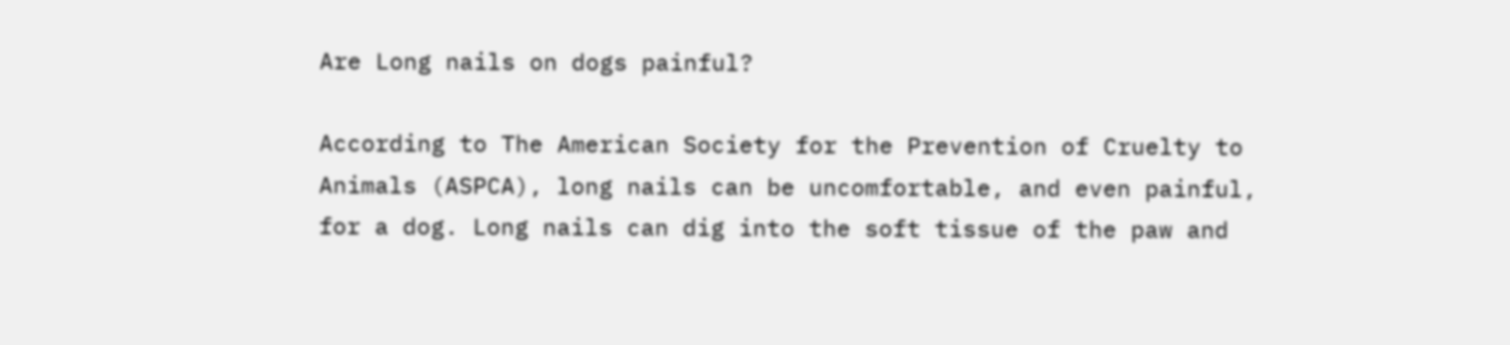Are Long nails on dogs painful?

According to The American Society for the Prevention of Cruelty to Animals (ASPCA), long nails can be uncomfortable, and even painful, for a dog. Long nails can dig into the soft tissue of the paw and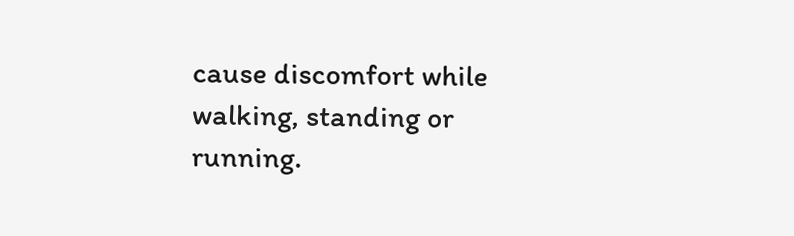cause discomfort while walking, standing or running.